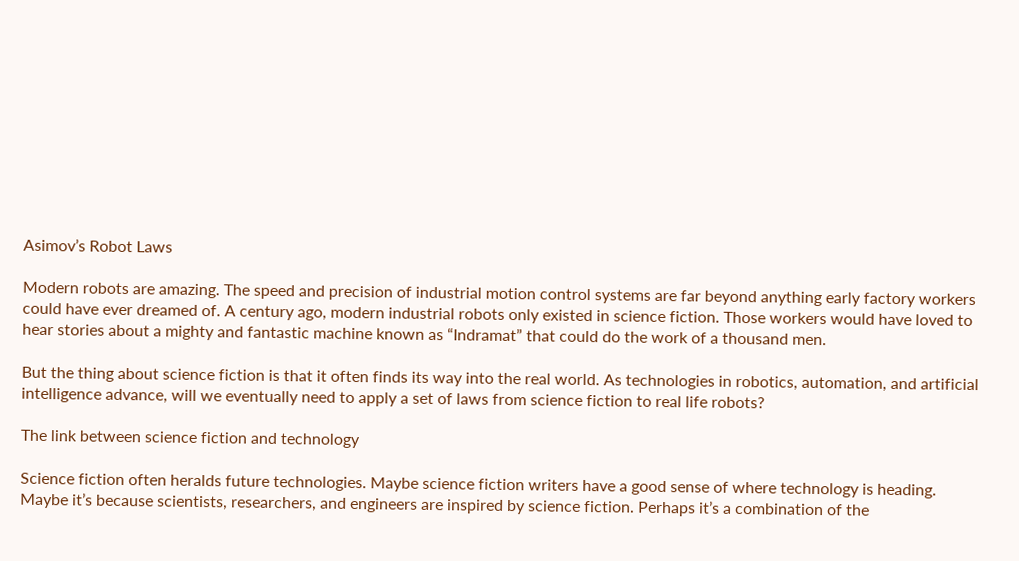Asimov’s Robot Laws

Modern robots are amazing. The speed and precision of industrial motion control systems are far beyond anything early factory workers could have ever dreamed of. A century ago, modern industrial robots only existed in science fiction. Those workers would have loved to hear stories about a mighty and fantastic machine known as “Indramat” that could do the work of a thousand men.

But the thing about science fiction is that it often finds its way into the real world. As technologies in robotics, automation, and artificial intelligence advance, will we eventually need to apply a set of laws from science fiction to real life robots?

The link between science fiction and technology

Science fiction often heralds future technologies. Maybe science fiction writers have a good sense of where technology is heading. Maybe it’s because scientists, researchers, and engineers are inspired by science fiction. Perhaps it’s a combination of the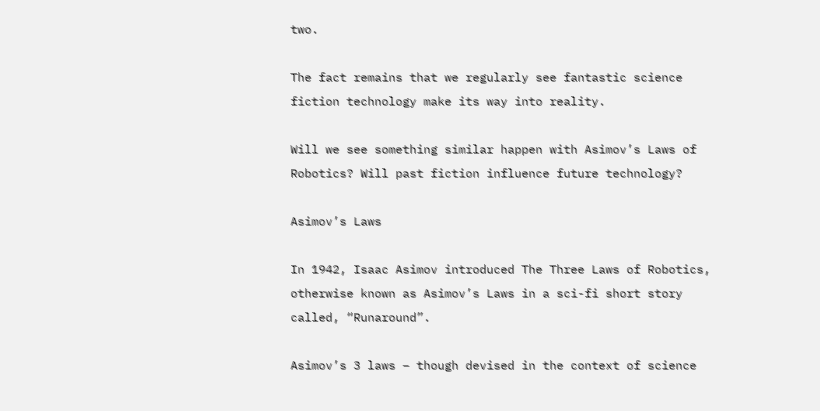two.

The fact remains that we regularly see fantastic science fiction technology make its way into reality.

Will we see something similar happen with Asimov’s Laws of Robotics? Will past fiction influence future technology?

Asimov’s Laws

In 1942, Isaac Asimov introduced The Three Laws of Robotics, otherwise known as Asimov’s Laws in a sci-fi short story called, “Runaround”.

Asimov’s 3 laws – though devised in the context of science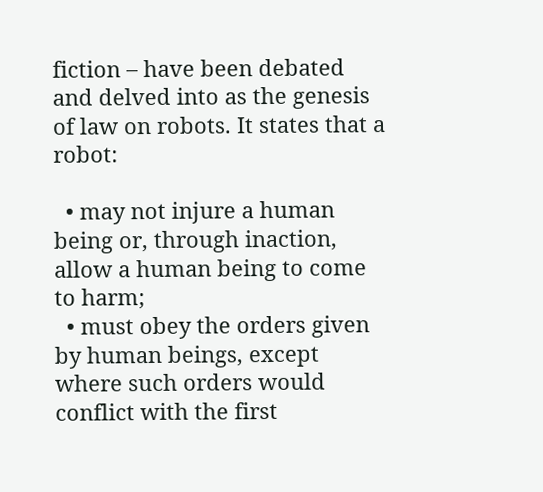fiction – have been debated and delved into as the genesis of law on robots. It states that a robot:

  • may not injure a human being or, through inaction, allow a human being to come to harm;
  • must obey the orders given by human beings, except where such orders would conflict with the first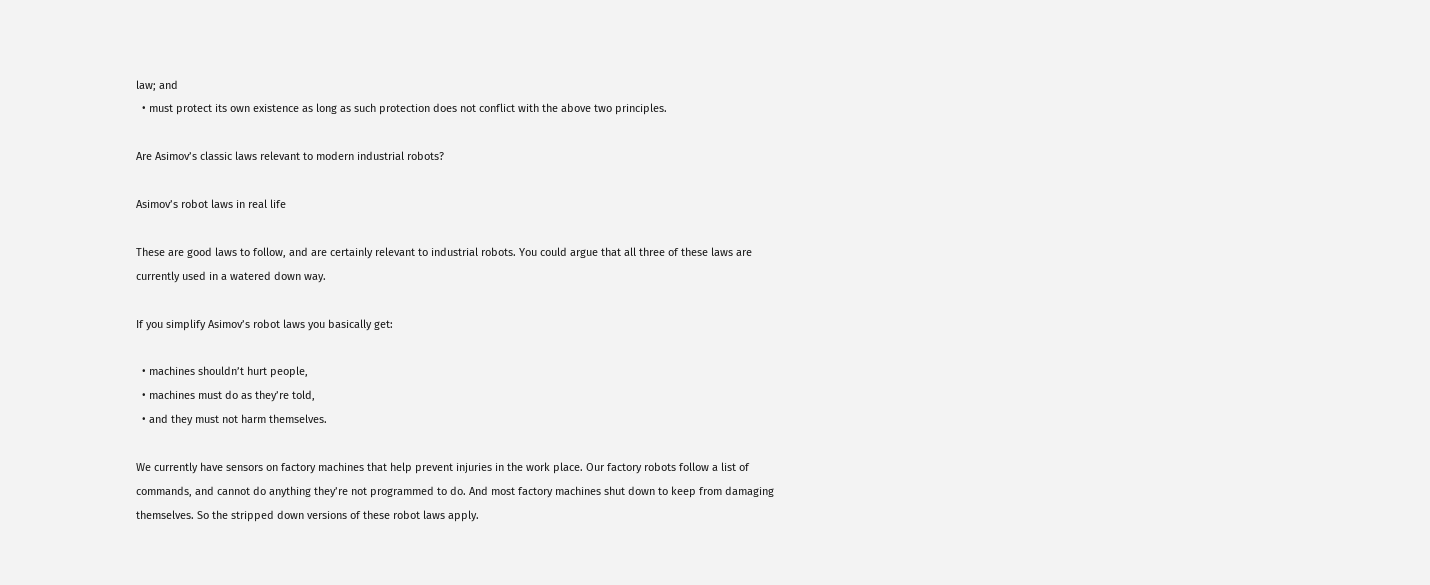law; and
  • must protect its own existence as long as such protection does not conflict with the above two principles.

Are Asimov’s classic laws relevant to modern industrial robots?

Asimov’s robot laws in real life

These are good laws to follow, and are certainly relevant to industrial robots. You could argue that all three of these laws are currently used in a watered down way.

If you simplify Asimov’s robot laws you basically get:

  • machines shouldn’t hurt people,
  • machines must do as they’re told,
  • and they must not harm themselves.

We currently have sensors on factory machines that help prevent injuries in the work place. Our factory robots follow a list of commands, and cannot do anything they’re not programmed to do. And most factory machines shut down to keep from damaging themselves. So the stripped down versions of these robot laws apply.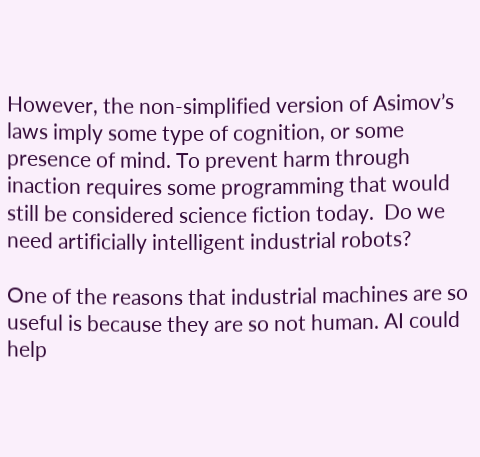However, the non-simplified version of Asimov’s laws imply some type of cognition, or some presence of mind. To prevent harm through inaction requires some programming that would still be considered science fiction today.  Do we need artificially intelligent industrial robots?

One of the reasons that industrial machines are so useful is because they are so not human. AI could help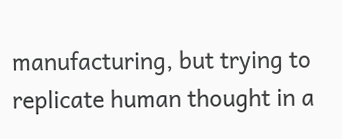manufacturing, but trying to replicate human thought in a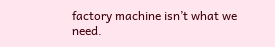factory machine isn’t what we need.